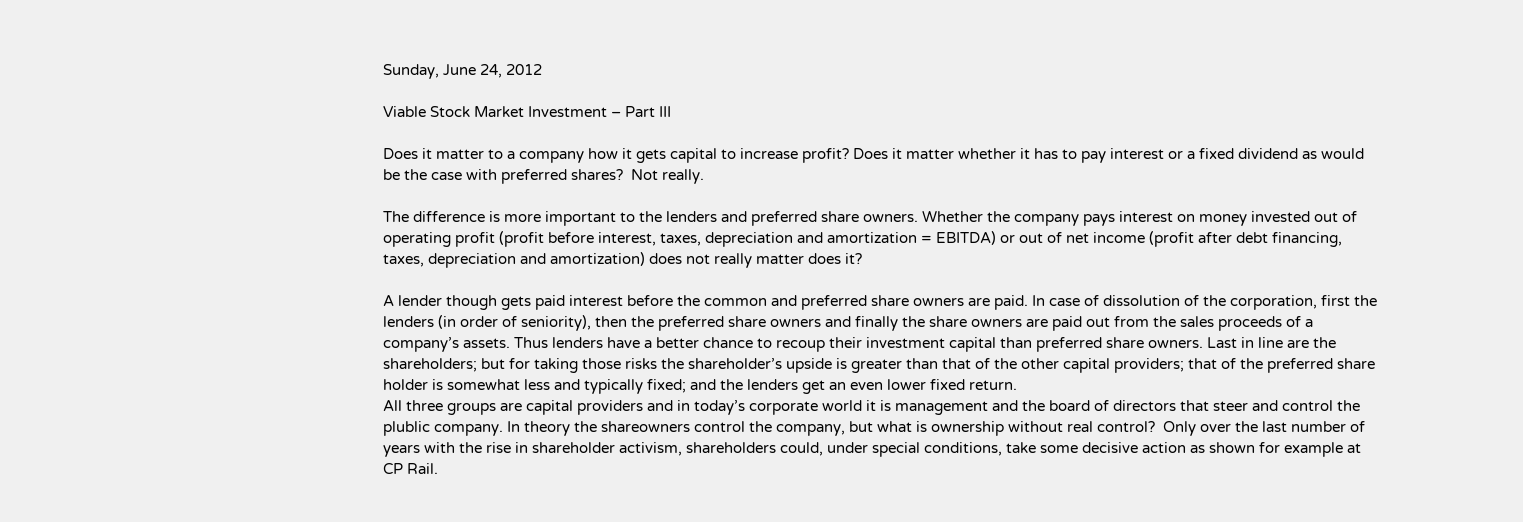Sunday, June 24, 2012

Viable Stock Market Investment – Part III

Does it matter to a company how it gets capital to increase profit? Does it matter whether it has to pay interest or a fixed dividend as would be the case with preferred shares?  Not really.

The difference is more important to the lenders and preferred share owners. Whether the company pays interest on money invested out of operating profit (profit before interest, taxes, depreciation and amortization = EBITDA) or out of net income (profit after debt financing, taxes, depreciation and amortization) does not really matter does it?

A lender though gets paid interest before the common and preferred share owners are paid. In case of dissolution of the corporation, first the lenders (in order of seniority), then the preferred share owners and finally the share owners are paid out from the sales proceeds of a company’s assets. Thus lenders have a better chance to recoup their investment capital than preferred share owners. Last in line are the shareholders; but for taking those risks the shareholder’s upside is greater than that of the other capital providers; that of the preferred share holder is somewhat less and typically fixed; and the lenders get an even lower fixed return.
All three groups are capital providers and in today’s corporate world it is management and the board of directors that steer and control the plublic company. In theory the shareowners control the company, but what is ownership without real control?  Only over the last number of years with the rise in shareholder activism, shareholders could, under special conditions, take some decisive action as shown for example at CP Rail.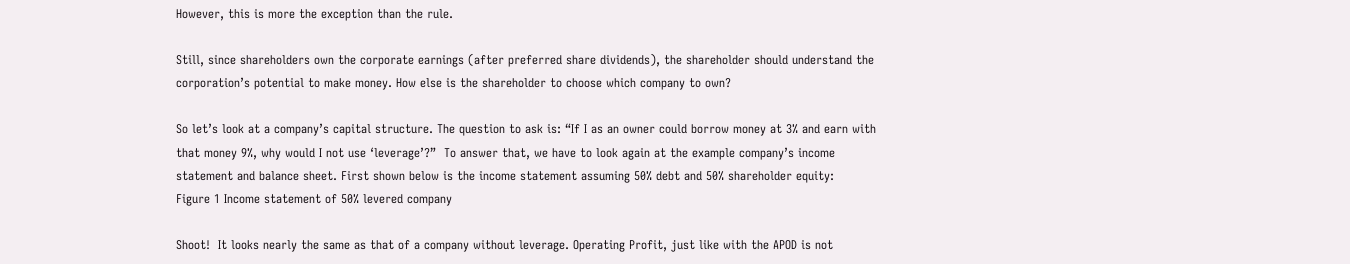However, this is more the exception than the rule.

Still, since shareholders own the corporate earnings (after preferred share dividends), the shareholder should understand the corporation’s potential to make money. How else is the shareholder to choose which company to own?

So let’s look at a company’s capital structure. The question to ask is: “If I as an owner could borrow money at 3% and earn with that money 9%, why would I not use ‘leverage’?”  To answer that, we have to look again at the example company’s income statement and balance sheet. First shown below is the income statement assuming 50% debt and 50% shareholder equity:
Figure 1 Income statement of 50% levered company

Shoot!  It looks nearly the same as that of a company without leverage. Operating Profit, just like with the APOD is not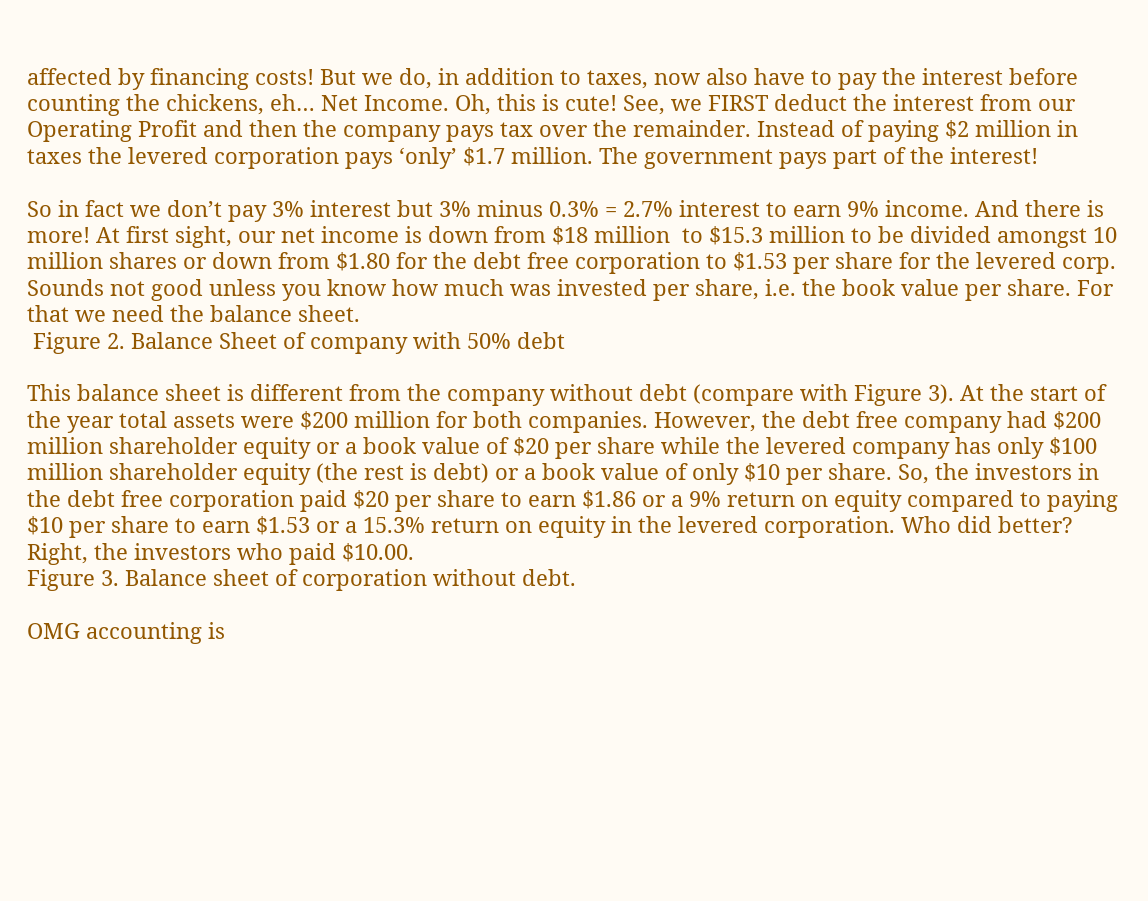affected by financing costs! But we do, in addition to taxes, now also have to pay the interest before counting the chickens, eh… Net Income. Oh, this is cute! See, we FIRST deduct the interest from our Operating Profit and then the company pays tax over the remainder. Instead of paying $2 million in taxes the levered corporation pays ‘only’ $1.7 million. The government pays part of the interest!

So in fact we don’t pay 3% interest but 3% minus 0.3% = 2.7% interest to earn 9% income. And there is more! At first sight, our net income is down from $18 million  to $15.3 million to be divided amongst 10 million shares or down from $1.80 for the debt free corporation to $1.53 per share for the levered corp. Sounds not good unless you know how much was invested per share, i.e. the book value per share. For that we need the balance sheet.
 Figure 2. Balance Sheet of company with 50% debt

This balance sheet is different from the company without debt (compare with Figure 3). At the start of the year total assets were $200 million for both companies. However, the debt free company had $200 million shareholder equity or a book value of $20 per share while the levered company has only $100 million shareholder equity (the rest is debt) or a book value of only $10 per share. So, the investors in the debt free corporation paid $20 per share to earn $1.86 or a 9% return on equity compared to paying $10 per share to earn $1.53 or a 15.3% return on equity in the levered corporation. Who did better? Right, the investors who paid $10.00.
Figure 3. Balance sheet of corporation without debt.

OMG accounting is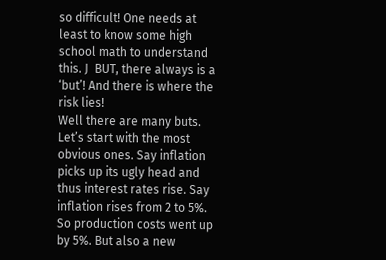so difficult! One needs at least to know some high school math to understand this. J  BUT, there always is a ‘but’! And there is where the risk lies!
Well there are many buts. Let’s start with the most obvious ones. Say inflation picks up its ugly head and thus interest rates rise. Say inflation rises from 2 to 5%. So production costs went up by 5%. But also a new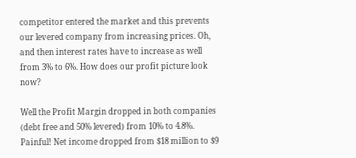competitor entered the market and this prevents our levered company from increasing prices. Oh, and then interest rates have to increase as well from 3% to 6%. How does our profit picture look now?

Well the Profit Margin dropped in both companies (debt free and 50% levered) from 10% to 4.8%. Painful! Net income dropped from $18 million to $9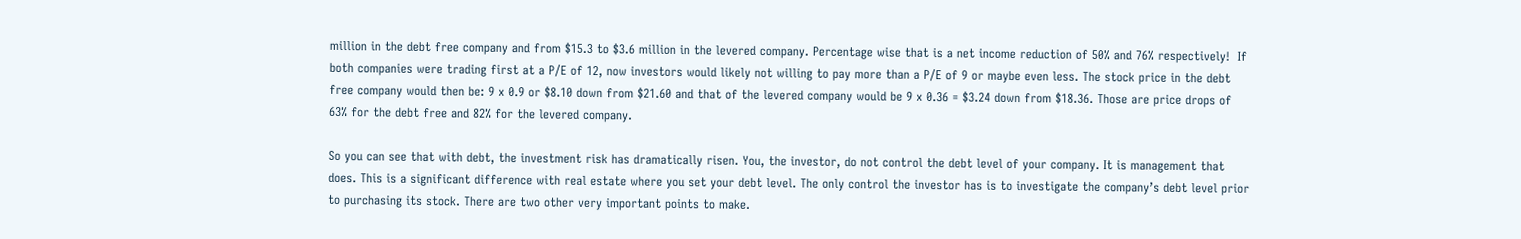million in the debt free company and from $15.3 to $3.6 million in the levered company. Percentage wise that is a net income reduction of 50% and 76% respectively!  If both companies were trading first at a P/E of 12, now investors would likely not willing to pay more than a P/E of 9 or maybe even less. The stock price in the debt free company would then be: 9 x 0.9 or $8.10 down from $21.60 and that of the levered company would be 9 x 0.36 = $3.24 down from $18.36. Those are price drops of 63% for the debt free and 82% for the levered company.

So you can see that with debt, the investment risk has dramatically risen. You, the investor, do not control the debt level of your company. It is management that does. This is a significant difference with real estate where you set your debt level. The only control the investor has is to investigate the company’s debt level prior to purchasing its stock. There are two other very important points to make.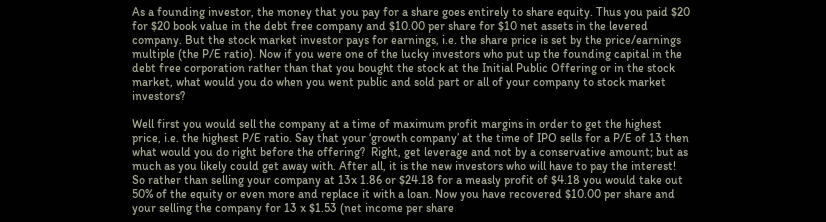As a founding investor, the money that you pay for a share goes entirely to share equity. Thus you paid $20 for $20 book value in the debt free company and $10.00 per share for $10 net assets in the levered company. But the stock market investor pays for earnings, i.e. the share price is set by the price/earnings multiple (the P/E ratio). Now if you were one of the lucky investors who put up the founding capital in the debt free corporation rather than that you bought the stock at the Initial Public Offering or in the stock market, what would you do when you went public and sold part or all of your company to stock market investors?

Well first you would sell the company at a time of maximum profit margins in order to get the highest price, i.e. the highest P/E ratio. Say that your ‘growth company’ at the time of IPO sells for a P/E of 13 then what would you do right before the offering?  Right, get leverage and not by a conservative amount; but as much as you likely could get away with. After all, it is the new investors who will have to pay the interest!  So rather than selling your company at 13x 1.86 or $24.18 for a measly profit of $4.18 you would take out 50% of the equity or even more and replace it with a loan. Now you have recovered $10.00 per share and your selling the company for 13 x $1.53 (net income per share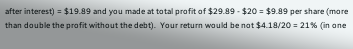after interest) = $19.89 and you made at total profit of $29.89 - $20 = $9.89 per share (more than double the profit without the debt).  Your return would be not $4.18/20 = 21% (in one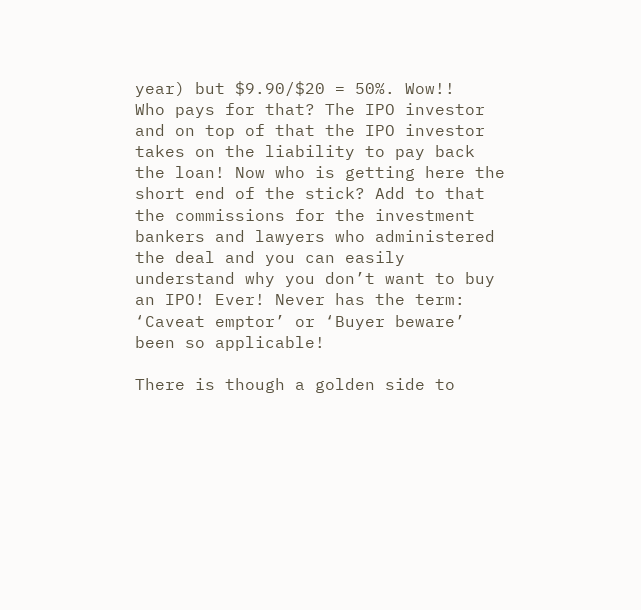year) but $9.90/$20 = 50%. Wow!!
Who pays for that? The IPO investor and on top of that the IPO investor takes on the liability to pay back the loan! Now who is getting here the short end of the stick? Add to that the commissions for the investment bankers and lawyers who administered the deal and you can easily understand why you don’t want to buy an IPO! Ever! Never has the term: ‘Caveat emptor’ or ‘Buyer beware’ been so applicable!

There is though a golden side to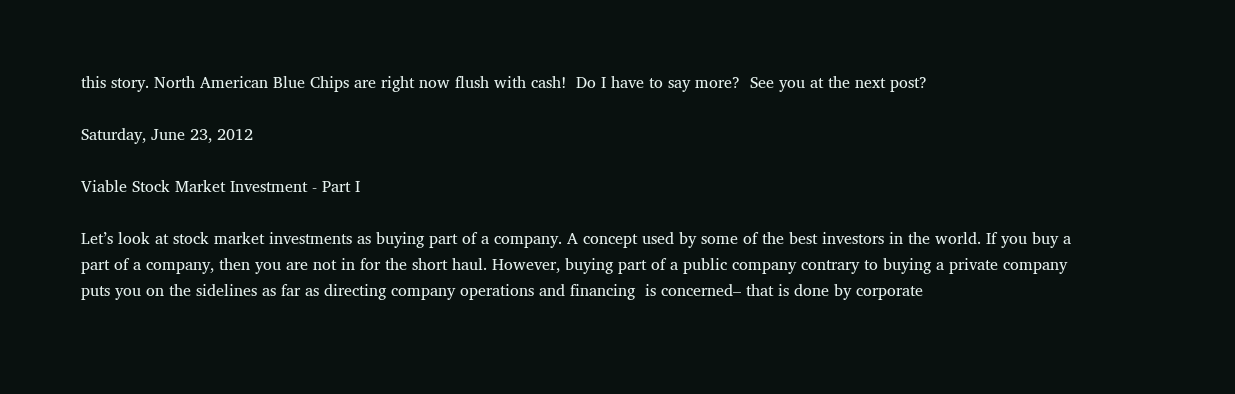this story. North American Blue Chips are right now flush with cash!  Do I have to say more?  See you at the next post?

Saturday, June 23, 2012

Viable Stock Market Investment - Part I

Let’s look at stock market investments as buying part of a company. A concept used by some of the best investors in the world. If you buy a part of a company, then you are not in for the short haul. However, buying part of a public company contrary to buying a private company puts you on the sidelines as far as directing company operations and financing  is concerned– that is done by corporate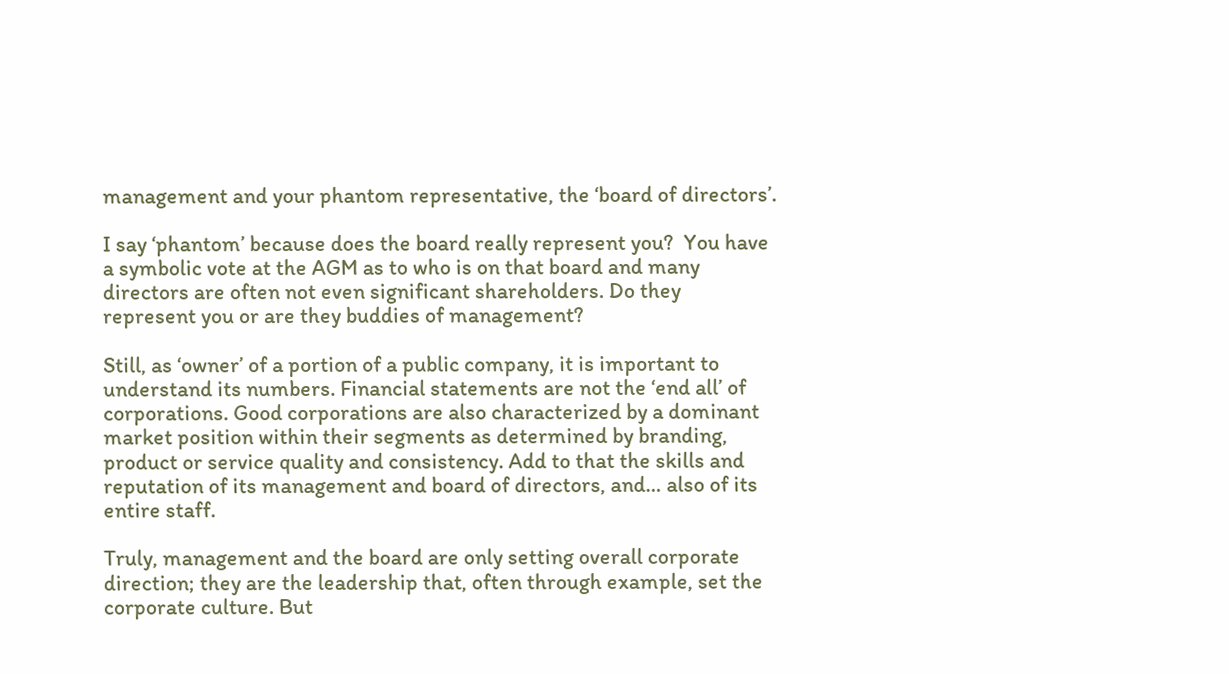management and your phantom representative, the ‘board of directors’.

I say ‘phantom’ because does the board really represent you?  You have a symbolic vote at the AGM as to who is on that board and many directors are often not even significant shareholders. Do they represent you or are they buddies of management?

Still, as ‘owner’ of a portion of a public company, it is important to understand its numbers. Financial statements are not the ‘end all’ of corporations. Good corporations are also characterized by a dominant market position within their segments as determined by branding, product or service quality and consistency. Add to that the skills and reputation of its management and board of directors, and… also of its entire staff.

Truly, management and the board are only setting overall corporate direction; they are the leadership that, often through example, set the corporate culture. But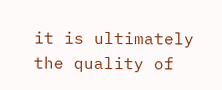it is ultimately the quality of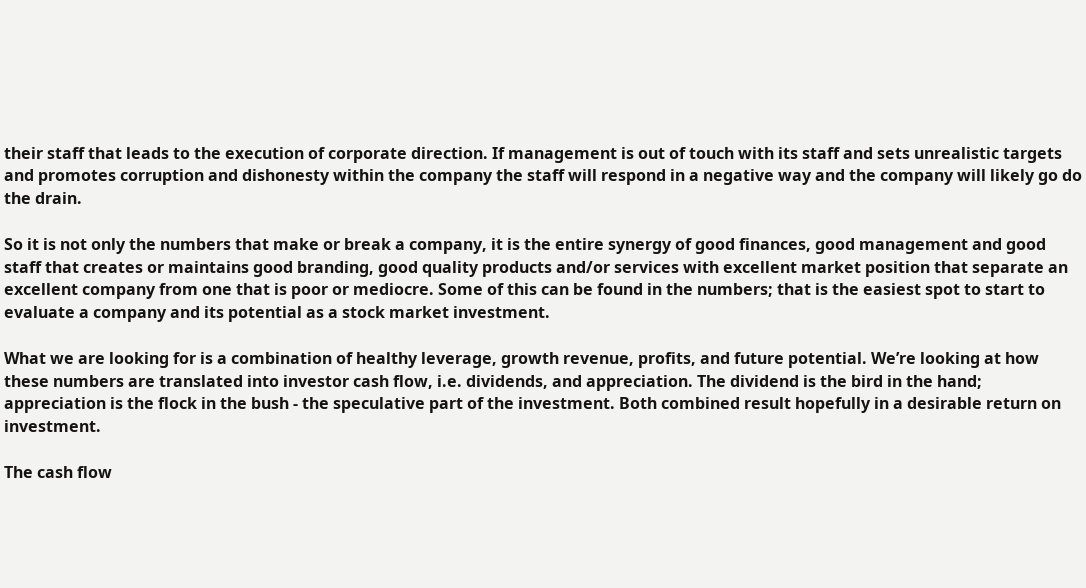their staff that leads to the execution of corporate direction. If management is out of touch with its staff and sets unrealistic targets and promotes corruption and dishonesty within the company the staff will respond in a negative way and the company will likely go do the drain.

So it is not only the numbers that make or break a company, it is the entire synergy of good finances, good management and good staff that creates or maintains good branding, good quality products and/or services with excellent market position that separate an excellent company from one that is poor or mediocre. Some of this can be found in the numbers; that is the easiest spot to start to evaluate a company and its potential as a stock market investment.

What we are looking for is a combination of healthy leverage, growth revenue, profits, and future potential. We’re looking at how these numbers are translated into investor cash flow, i.e. dividends, and appreciation. The dividend is the bird in the hand; appreciation is the flock in the bush - the speculative part of the investment. Both combined result hopefully in a desirable return on investment.

The cash flow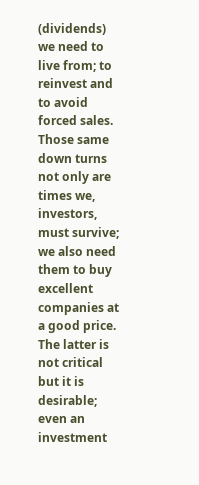(dividends) we need to live from; to reinvest and to avoid forced sales. Those same down turns not only are times we, investors, must survive; we also need them to buy excellent companies at a good price.  The latter is not critical but it is desirable; even an investment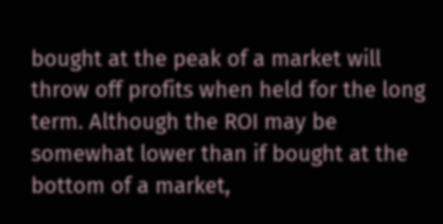bought at the peak of a market will throw off profits when held for the long term. Although the ROI may be somewhat lower than if bought at the bottom of a market,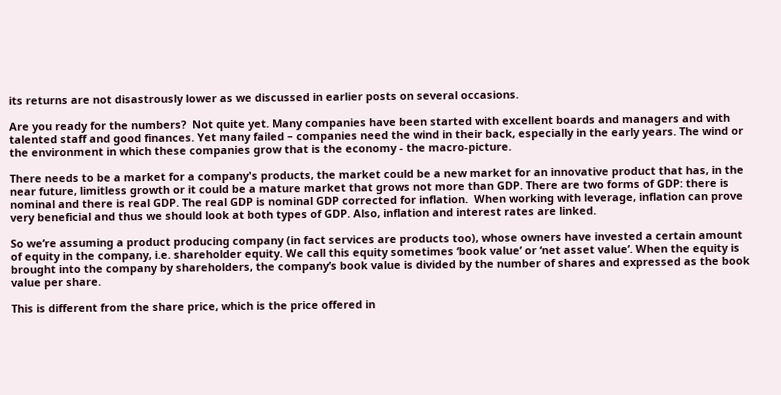its returns are not disastrously lower as we discussed in earlier posts on several occasions.

Are you ready for the numbers?  Not quite yet. Many companies have been started with excellent boards and managers and with talented staff and good finances. Yet many failed – companies need the wind in their back, especially in the early years. The wind or the environment in which these companies grow that is the economy - the macro-picture.

There needs to be a market for a company's products, the market could be a new market for an innovative product that has, in the near future, limitless growth or it could be a mature market that grows not more than GDP. There are two forms of GDP: there is nominal and there is real GDP. The real GDP is nominal GDP corrected for inflation.  When working with leverage, inflation can prove very beneficial and thus we should look at both types of GDP. Also, inflation and interest rates are linked.

So we’re assuming a product producing company (in fact services are products too), whose owners have invested a certain amount of equity in the company, i.e. shareholder equity. We call this equity sometimes ‘book value’ or ‘net asset value’. When the equity is brought into the company by shareholders, the company’s book value is divided by the number of shares and expressed as the book value per share.

This is different from the share price, which is the price offered in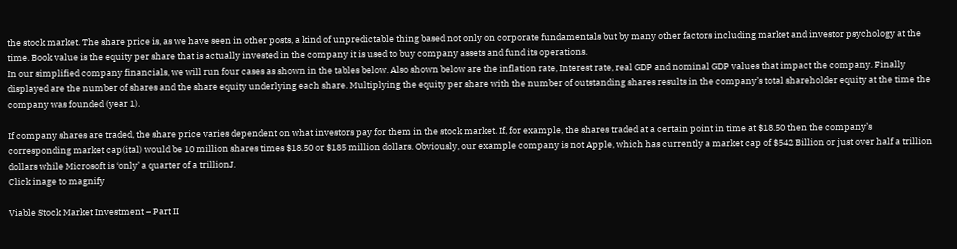the stock market. The share price is, as we have seen in other posts, a kind of unpredictable thing based not only on corporate fundamentals but by many other factors including market and investor psychology at the time. Book value is the equity per share that is actually invested in the company it is used to buy company assets and fund its operations.
In our simplified company financials, we will run four cases as shown in the tables below. Also shown below are the inflation rate, Interest rate, real GDP and nominal GDP values that impact the company. Finally displayed are the number of shares and the share equity underlying each share. Multiplying the equity per share with the number of outstanding shares results in the company’s total shareholder equity at the time the company was founded (year 1).

If company shares are traded, the share price varies dependent on what investors pay for them in the stock market. If, for example, the shares traded at a certain point in time at $18.50 then the company’s corresponding market cap(ital) would be 10 million shares times $18.50 or $185 million dollars. Obviously, our example company is not Apple, which has currently a market cap of $542 Billion or just over half a trillion dollars while Microsoft is ‘only’ a quarter of a trillionJ.
Click inage to magnify

Viable Stock Market Investment – Part II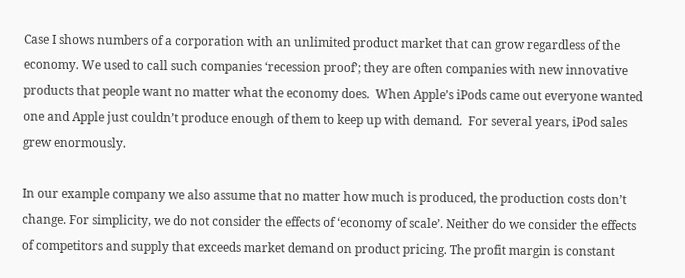Case I shows numbers of a corporation with an unlimited product market that can grow regardless of the economy. We used to call such companies ‘recession proof’; they are often companies with new innovative products that people want no matter what the economy does.  When Apple’s iPods came out everyone wanted one and Apple just couldn’t produce enough of them to keep up with demand.  For several years, iPod sales grew enormously.

In our example company we also assume that no matter how much is produced, the production costs don’t change. For simplicity, we do not consider the effects of ‘economy of scale’. Neither do we consider the effects of competitors and supply that exceeds market demand on product pricing. The profit margin is constant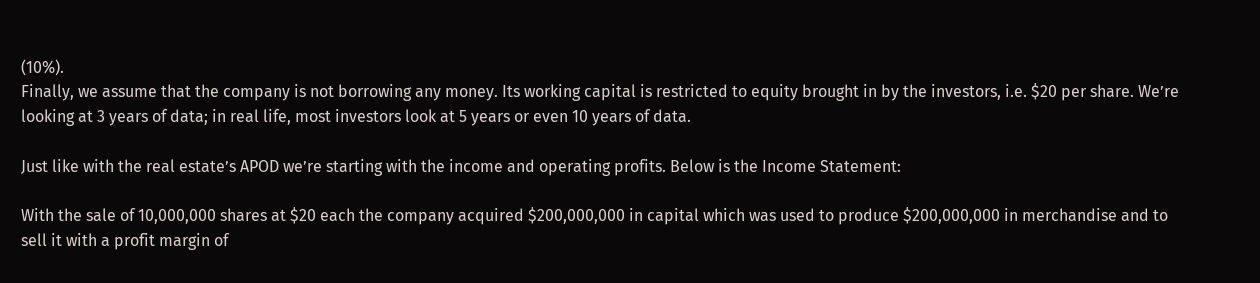(10%).
Finally, we assume that the company is not borrowing any money. Its working capital is restricted to equity brought in by the investors, i.e. $20 per share. We’re looking at 3 years of data; in real life, most investors look at 5 years or even 10 years of data.

Just like with the real estate’s APOD we’re starting with the income and operating profits. Below is the Income Statement:

With the sale of 10,000,000 shares at $20 each the company acquired $200,000,000 in capital which was used to produce $200,000,000 in merchandise and to sell it with a profit margin of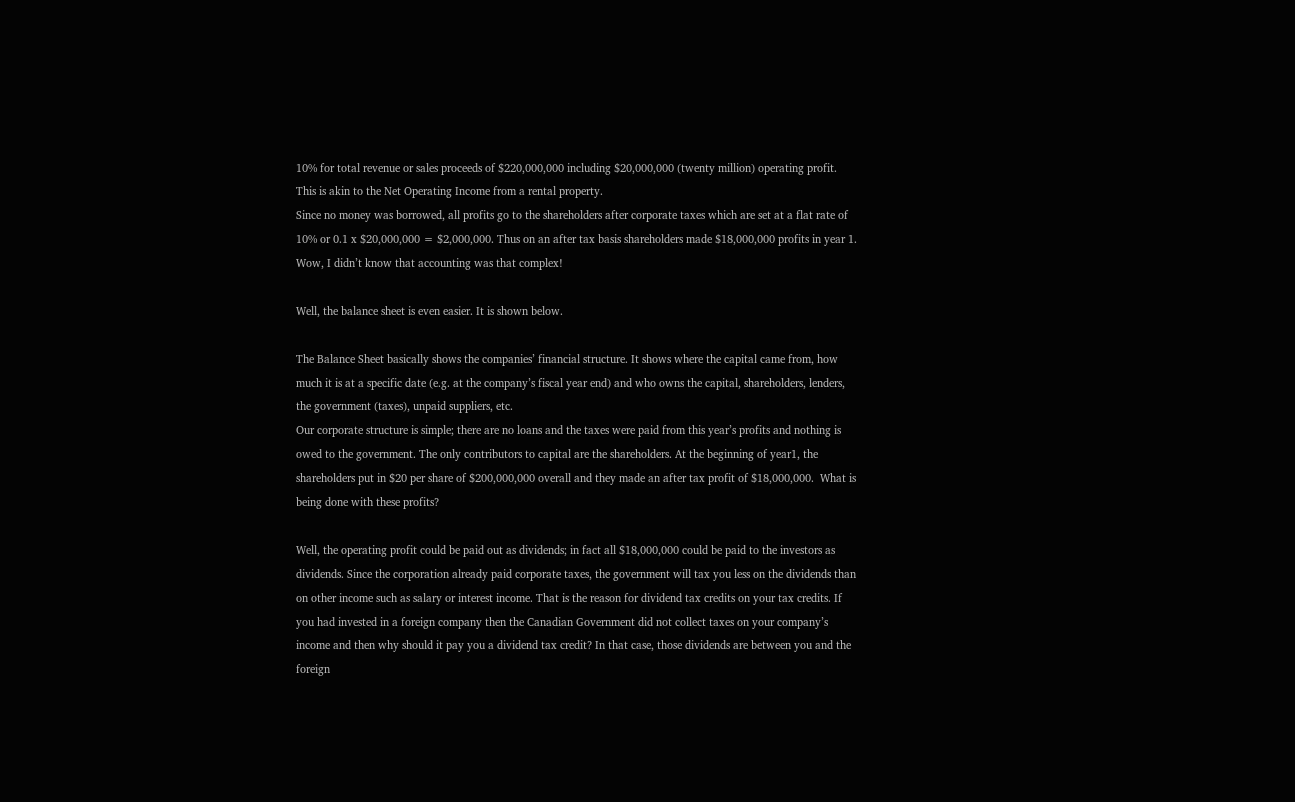10% for total revenue or sales proceeds of $220,000,000 including $20,000,000 (twenty million) operating profit.  This is akin to the Net Operating Income from a rental property.
Since no money was borrowed, all profits go to the shareholders after corporate taxes which are set at a flat rate of 10% or 0.1 x $20,000,000 = $2,000,000. Thus on an after tax basis shareholders made $18,000,000 profits in year 1. Wow, I didn’t know that accounting was that complex!

Well, the balance sheet is even easier. It is shown below.

The Balance Sheet basically shows the companies’ financial structure. It shows where the capital came from, how much it is at a specific date (e.g. at the company’s fiscal year end) and who owns the capital, shareholders, lenders, the government (taxes), unpaid suppliers, etc.
Our corporate structure is simple; there are no loans and the taxes were paid from this year’s profits and nothing is owed to the government. The only contributors to capital are the shareholders. At the beginning of year1, the shareholders put in $20 per share of $200,000,000 overall and they made an after tax profit of $18,000,000.  What is being done with these profits?

Well, the operating profit could be paid out as dividends; in fact all $18,000,000 could be paid to the investors as dividends. Since the corporation already paid corporate taxes, the government will tax you less on the dividends than on other income such as salary or interest income. That is the reason for dividend tax credits on your tax credits. If you had invested in a foreign company then the Canadian Government did not collect taxes on your company’s income and then why should it pay you a dividend tax credit? In that case, those dividends are between you and the foreign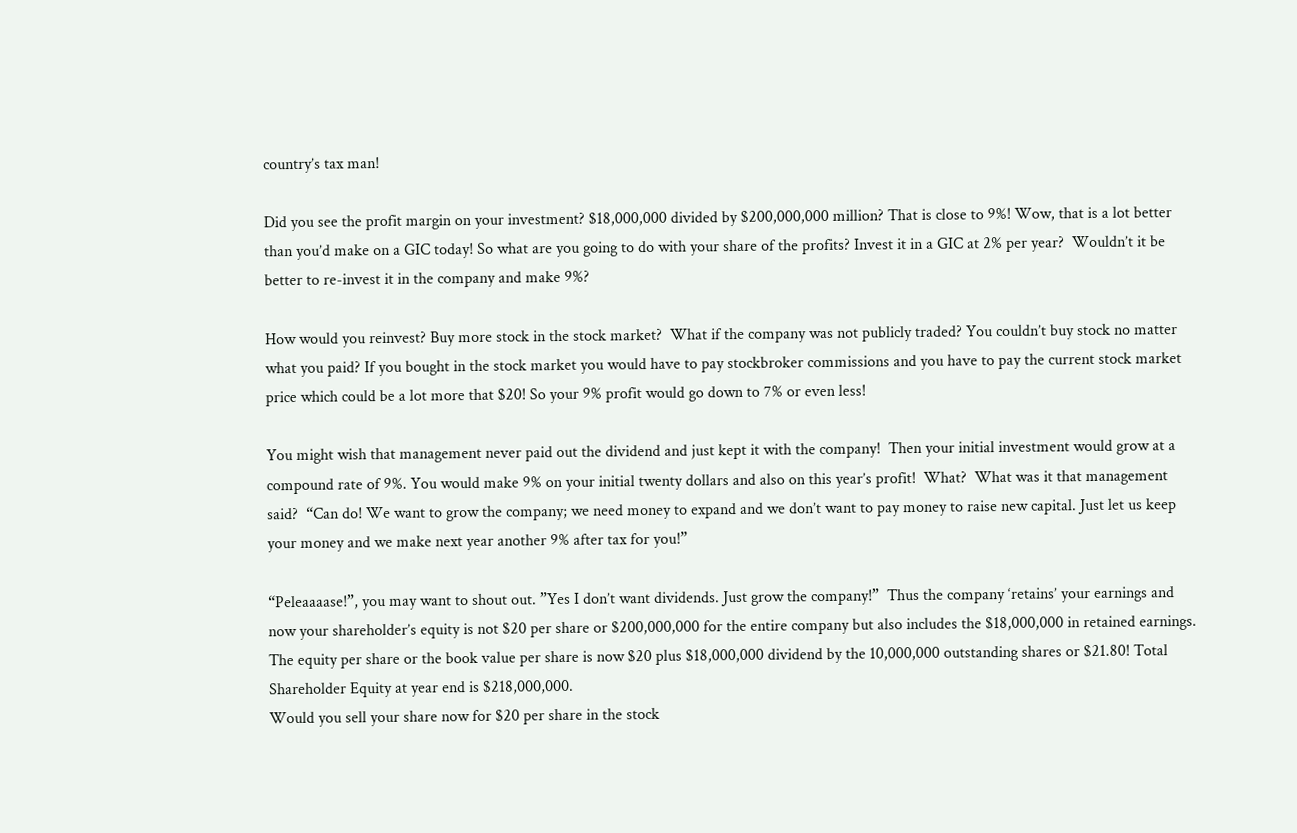country’s tax man!

Did you see the profit margin on your investment? $18,000,000 divided by $200,000,000 million? That is close to 9%! Wow, that is a lot better than you’d make on a GIC today! So what are you going to do with your share of the profits? Invest it in a GIC at 2% per year?  Wouldn’t it be better to re-invest it in the company and make 9%?

How would you reinvest? Buy more stock in the stock market?  What if the company was not publicly traded? You couldn’t buy stock no matter what you paid? If you bought in the stock market you would have to pay stockbroker commissions and you have to pay the current stock market price which could be a lot more that $20! So your 9% profit would go down to 7% or even less!

You might wish that management never paid out the dividend and just kept it with the company!  Then your initial investment would grow at a compound rate of 9%. You would make 9% on your initial twenty dollars and also on this year’s profit!  What?  What was it that management said?  “Can do! We want to grow the company; we need money to expand and we don’t want to pay money to raise new capital. Just let us keep your money and we make next year another 9% after tax for you!”

“Peleaaaase!”, you may want to shout out. ”Yes I don’t want dividends. Just grow the company!”  Thus the company ‘retains’ your earnings and now your shareholder’s equity is not $20 per share or $200,000,000 for the entire company but also includes the $18,000,000 in retained earnings. The equity per share or the book value per share is now $20 plus $18,000,000 dividend by the 10,000,000 outstanding shares or $21.80! Total Shareholder Equity at year end is $218,000,000.
Would you sell your share now for $20 per share in the stock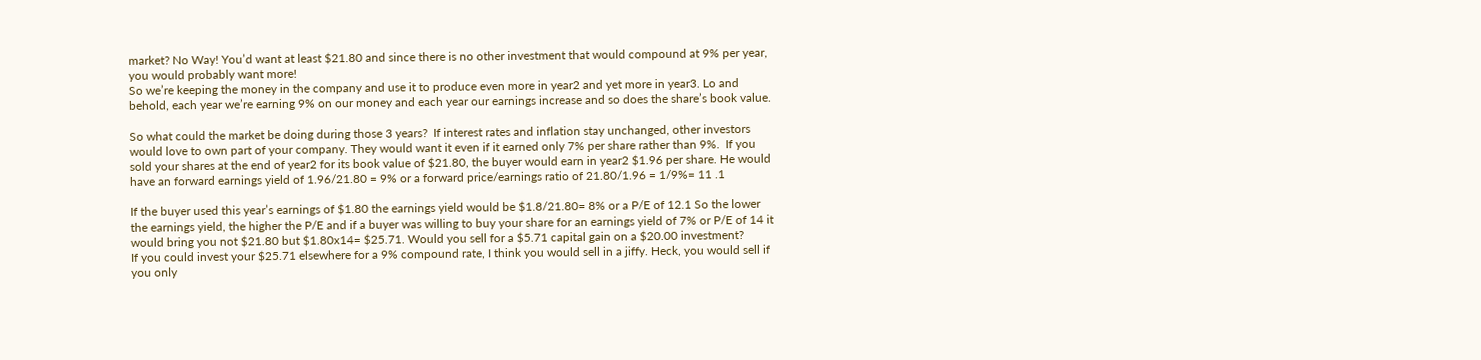market? No Way! You’d want at least $21.80 and since there is no other investment that would compound at 9% per year, you would probably want more!
So we’re keeping the money in the company and use it to produce even more in year2 and yet more in year3. Lo and behold, each year we’re earning 9% on our money and each year our earnings increase and so does the share’s book value.

So what could the market be doing during those 3 years?  If interest rates and inflation stay unchanged, other investors would love to own part of your company. They would want it even if it earned only 7% per share rather than 9%.  If you sold your shares at the end of year2 for its book value of $21.80, the buyer would earn in year2 $1.96 per share. He would have an forward earnings yield of 1.96/21.80 = 9% or a forward price/earnings ratio of 21.80/1.96 = 1/9%= 11 .1

If the buyer used this year’s earnings of $1.80 the earnings yield would be $1.8/21.80= 8% or a P/E of 12.1 So the lower the earnings yield, the higher the P/E and if a buyer was willing to buy your share for an earnings yield of 7% or P/E of 14 it would bring you not $21.80 but $1.80x14= $25.71. Would you sell for a $5.71 capital gain on a $20.00 investment?
If you could invest your $25.71 elsewhere for a 9% compound rate, I think you would sell in a jiffy. Heck, you would sell if you only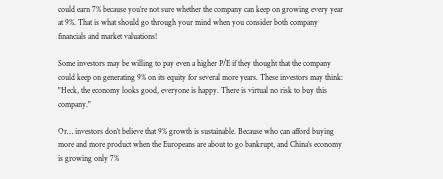could earn 7% because you’re not sure whether the company can keep on growing every year at 9%. That is what should go through your mind when you consider both company financials and market valuations!

Some investors may be willing to pay even a higher P/E if they thought that the company could keep on generating 9% on its equity for several more years. These investors may think: "Heck, the economy looks good, everyone is happy. There is virtual no risk to buy this company."

Or… investors don’t believe that 9% growth is sustainable. Because who can afford buying more and more product when the Europeans are about to go bankrupt, and China’s economy is growing only 7%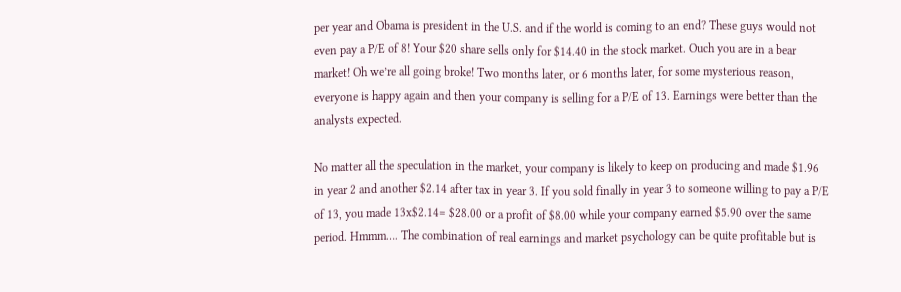per year and Obama is president in the U.S. and if the world is coming to an end? These guys would not even pay a P/E of 8! Your $20 share sells only for $14.40 in the stock market. Ouch you are in a bear market! Oh we’re all going broke! Two months later, or 6 months later, for some mysterious reason, everyone is happy again and then your company is selling for a P/E of 13. Earnings were better than the analysts expected.

No matter all the speculation in the market, your company is likely to keep on producing and made $1.96 in year 2 and another $2.14 after tax in year 3. If you sold finally in year 3 to someone willing to pay a P/E of 13, you made 13x$2.14= $28.00 or a profit of $8.00 while your company earned $5.90 over the same period. Hmmm…. The combination of real earnings and market psychology can be quite profitable but is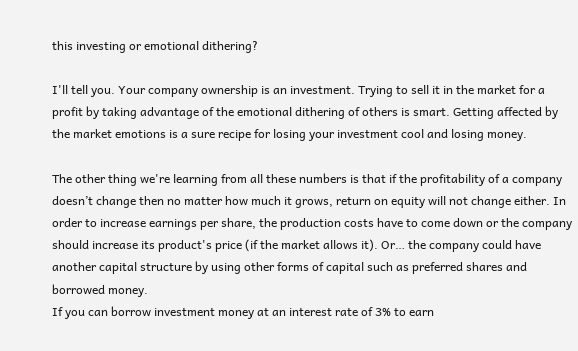this investing or emotional dithering?

I'll tell you. Your company ownership is an investment. Trying to sell it in the market for a profit by taking advantage of the emotional dithering of others is smart. Getting affected by the market emotions is a sure recipe for losing your investment cool and losing money.

The other thing we're learning from all these numbers is that if the profitability of a company doesn’t change then no matter how much it grows, return on equity will not change either. In order to increase earnings per share, the production costs have to come down or the company should increase its product's price (if the market allows it). Or… the company could have another capital structure by using other forms of capital such as preferred shares and borrowed money.
If you can borrow investment money at an interest rate of 3% to earn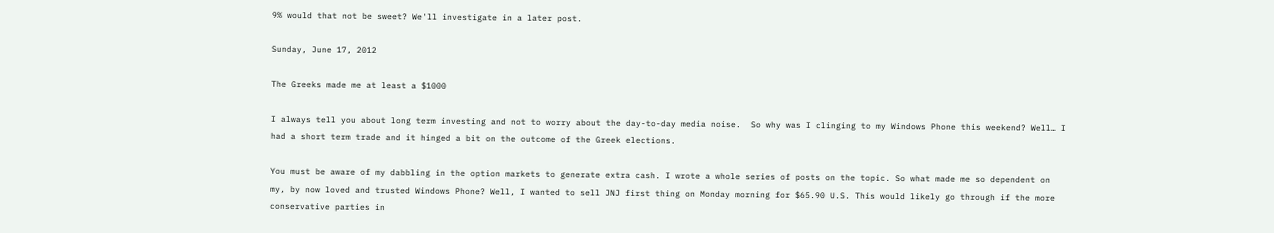9% would that not be sweet? We'll investigate in a later post.

Sunday, June 17, 2012

The Greeks made me at least a $1000

I always tell you about long term investing and not to worry about the day-to-day media noise.  So why was I clinging to my Windows Phone this weekend? Well… I had a short term trade and it hinged a bit on the outcome of the Greek elections.

You must be aware of my dabbling in the option markets to generate extra cash. I wrote a whole series of posts on the topic. So what made me so dependent on my, by now loved and trusted Windows Phone? Well, I wanted to sell JNJ first thing on Monday morning for $65.90 U.S. This would likely go through if the more conservative parties in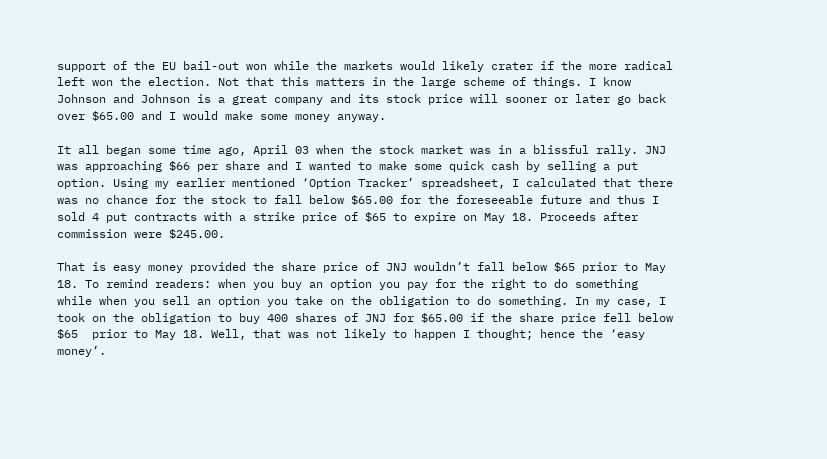support of the EU bail-out won while the markets would likely crater if the more radical left won the election. Not that this matters in the large scheme of things. I know Johnson and Johnson is a great company and its stock price will sooner or later go back over $65.00 and I would make some money anyway.

It all began some time ago, April 03 when the stock market was in a blissful rally. JNJ was approaching $66 per share and I wanted to make some quick cash by selling a put option. Using my earlier mentioned ‘Option Tracker’ spreadsheet, I calculated that there was no chance for the stock to fall below $65.00 for the foreseeable future and thus I sold 4 put contracts with a strike price of $65 to expire on May 18. Proceeds after commission were $245.00.

That is easy money provided the share price of JNJ wouldn’t fall below $65 prior to May 18. To remind readers: when you buy an option you pay for the right to do something while when you sell an option you take on the obligation to do something. In my case, I took on the obligation to buy 400 shares of JNJ for $65.00 if the share price fell below $65  prior to May 18. Well, that was not likely to happen I thought; hence the ‘easy money’.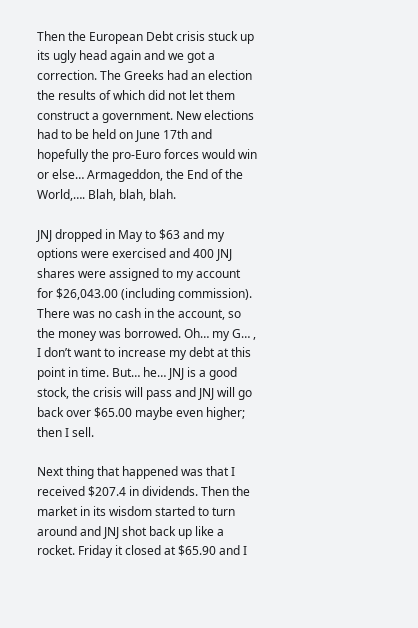Then the European Debt crisis stuck up its ugly head again and we got a correction. The Greeks had an election the results of which did not let them construct a government. New elections had to be held on June 17th and hopefully the pro-Euro forces would win or else… Armageddon, the End of the World,…. Blah, blah, blah.

JNJ dropped in May to $63 and my options were exercised and 400 JNJ shares were assigned to my account for $26,043.00 (including commission). There was no cash in the account, so the money was borrowed. Oh… my G… , I don’t want to increase my debt at this point in time. But… he… JNJ is a good stock, the crisis will pass and JNJ will go back over $65.00 maybe even higher; then I sell.

Next thing that happened was that I received $207.4 in dividends. Then the market in its wisdom started to turn around and JNJ shot back up like a rocket. Friday it closed at $65.90 and I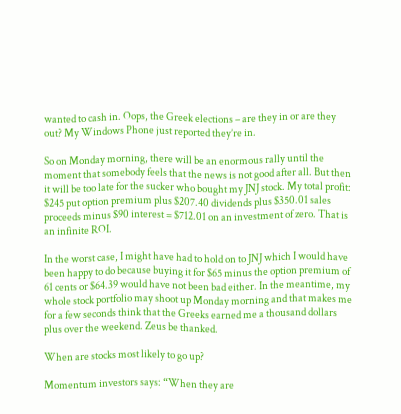wanted to cash in. Oops, the Greek elections – are they in or are they out? My Windows Phone just reported they’re in.

So on Monday morning, there will be an enormous rally until the moment that somebody feels that the news is not good after all. But then it will be too late for the sucker who bought my JNJ stock. My total profit: $245 put option premium plus $207.40 dividends plus $350.01 sales proceeds minus $90 interest = $712.01 on an investment of zero. That is an infinite ROI.

In the worst case, I might have had to hold on to JNJ which I would have been happy to do because buying it for $65 minus the option premium of 61 cents or $64.39 would have not been bad either. In the meantime, my whole stock portfolio may shoot up Monday morning and that makes me for a few seconds think that the Greeks earned me a thousand dollars plus over the weekend. Zeus be thanked.

When are stocks most likely to go up?

Momentum investors says: “When they are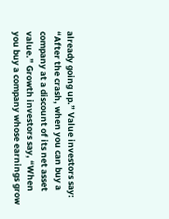already going up.” Value investors say: “After the crash, when you can buy a company at a discount of its net asset value.” Growth investors say, “When you buy a company whose earnings grow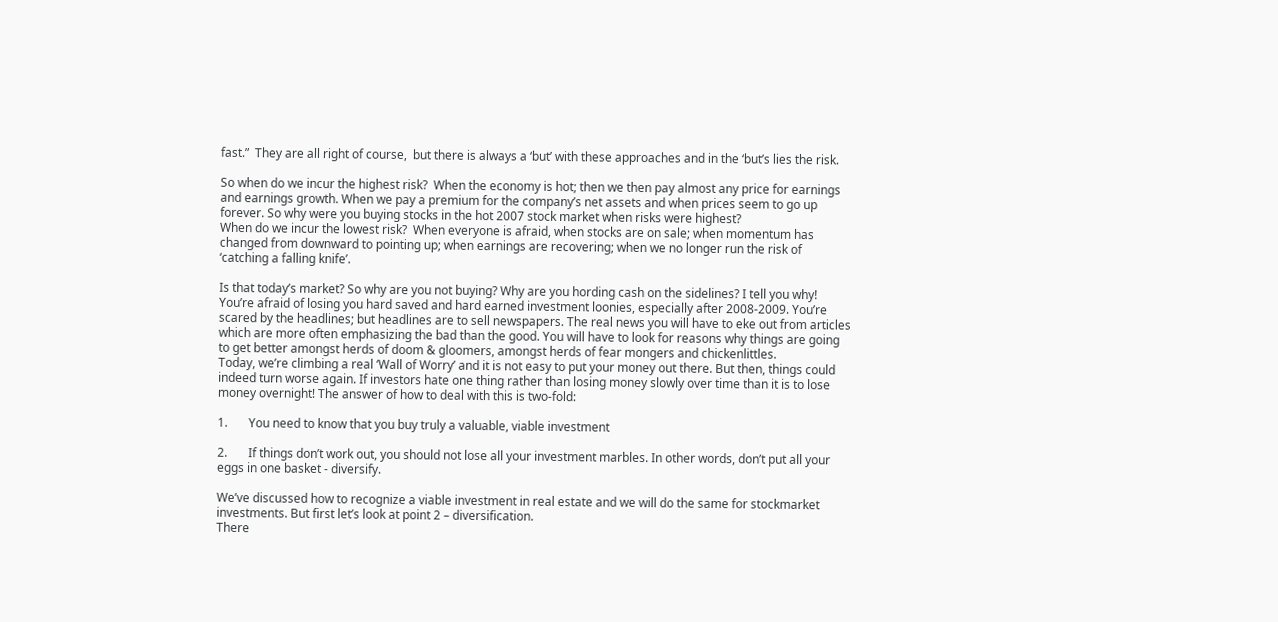fast.”  They are all right of course,  but there is always a ‘but’ with these approaches and in the ‘but’s lies the risk.

So when do we incur the highest risk?  When the economy is hot; then we then pay almost any price for earnings and earnings growth. When we pay a premium for the company’s net assets and when prices seem to go up forever. So why were you buying stocks in the hot 2007 stock market when risks were highest?
When do we incur the lowest risk?  When everyone is afraid, when stocks are on sale; when momentum has changed from downward to pointing up; when earnings are recovering; when we no longer run the risk of ‘catching a falling knife’.

Is that today’s market? So why are you not buying? Why are you hording cash on the sidelines? I tell you why! You’re afraid of losing you hard saved and hard earned investment loonies, especially after 2008-2009. You’re scared by the headlines; but headlines are to sell newspapers. The real news you will have to eke out from articles which are more often emphasizing the bad than the good. You will have to look for reasons why things are going to get better amongst herds of doom & gloomers, amongst herds of fear mongers and chickenlittles.
Today, we’re climbing a real ‘Wall of Worry’ and it is not easy to put your money out there. But then, things could indeed turn worse again. If investors hate one thing rather than losing money slowly over time than it is to lose money overnight! The answer of how to deal with this is two-fold:

1.       You need to know that you buy truly a valuable, viable investment

2.       If things don’t work out, you should not lose all your investment marbles. In other words, don’t put all your eggs in one basket - diversify.

We’ve discussed how to recognize a viable investment in real estate and we will do the same for stockmarket investments. But first let’s look at point 2 – diversification.
There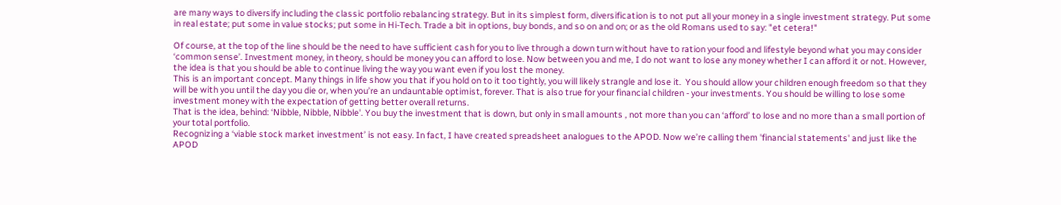are many ways to diversify including the classic portfolio rebalancing strategy. But in its simplest form, diversification is to not put all your money in a single investment strategy. Put some in real estate; put some in value stocks; put some in Hi-Tech. Trade a bit in options, buy bonds, and so on and on; or as the old Romans used to say: "et cetera!"

Of course, at the top of the line should be the need to have sufficient cash for you to live through a down turn without have to ration your food and lifestyle beyond what you may consider ‘common sense’. Investment money, in theory, should be money you can afford to lose. Now between you and me, I do not want to lose any money whether I can afford it or not. However, the idea is that you should be able to continue living the way you want even if you lost the money.
This is an important concept. Many things in life show you that if you hold on to it too tightly, you will likely strangle and lose it.  You should allow your children enough freedom so that they will be with you until the day you die or, when you’re an undauntable optimist, forever. That is also true for your financial children - your investments. You should be willing to lose some investment money with the expectation of getting better overall returns.
That is the idea, behind: ‘Nibble, Nibble, Nibble'. You buy the investment that is down, but only in small amounts , not more than you can ‘afford’ to lose and no more than a small portion of your total portfolio.
Recognizing a ‘viable stock market investment’ is not easy. In fact, I have created spreadsheet analogues to the APOD. Now we’re calling them 'financial statements' and just like the APOD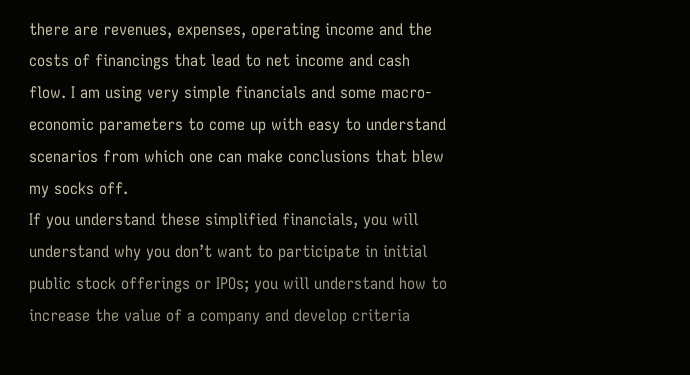there are revenues, expenses, operating income and the costs of financings that lead to net income and cash flow. I am using very simple financials and some macro-economic parameters to come up with easy to understand scenarios from which one can make conclusions that blew my socks off.
If you understand these simplified financials, you will understand why you don’t want to participate in initial public stock offerings or IPOs; you will understand how to increase the value of a company and develop criteria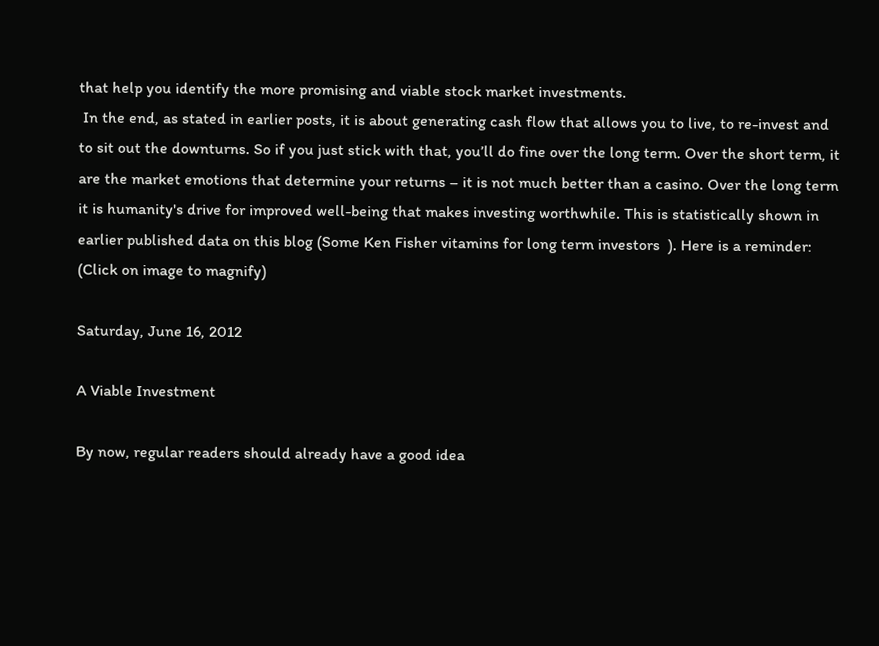that help you identify the more promising and viable stock market investments.
 In the end, as stated in earlier posts, it is about generating cash flow that allows you to live, to re-invest and to sit out the downturns. So if you just stick with that, you’ll do fine over the long term. Over the short term, it are the market emotions that determine your returns – it is not much better than a casino. Over the long term it is humanity's drive for improved well-being that makes investing worthwhile. This is statistically shown in earlier published data on this blog (Some Ken Fisher vitamins for long term investors  ). Here is a reminder:
(Click on image to magnify)

Saturday, June 16, 2012

A Viable Investment

By now, regular readers should already have a good idea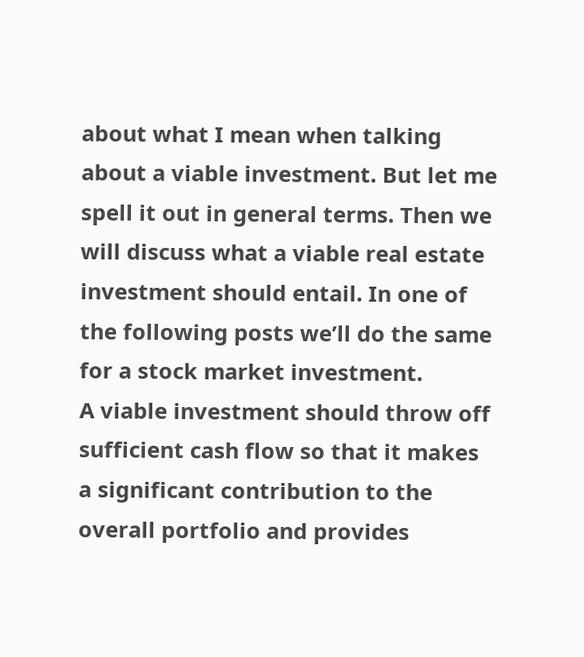about what I mean when talking about a viable investment. But let me spell it out in general terms. Then we will discuss what a viable real estate investment should entail. In one of the following posts we’ll do the same for a stock market investment.
A viable investment should throw off sufficient cash flow so that it makes a significant contribution to the overall portfolio and provides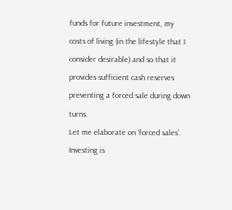funds for future investment, my costs of living (in the lifestyle that I consider desirable) and so that it provides sufficient cash reserves preventing a forced sale during down turns.
Let me elaborate on ‘forced sales’. Investing is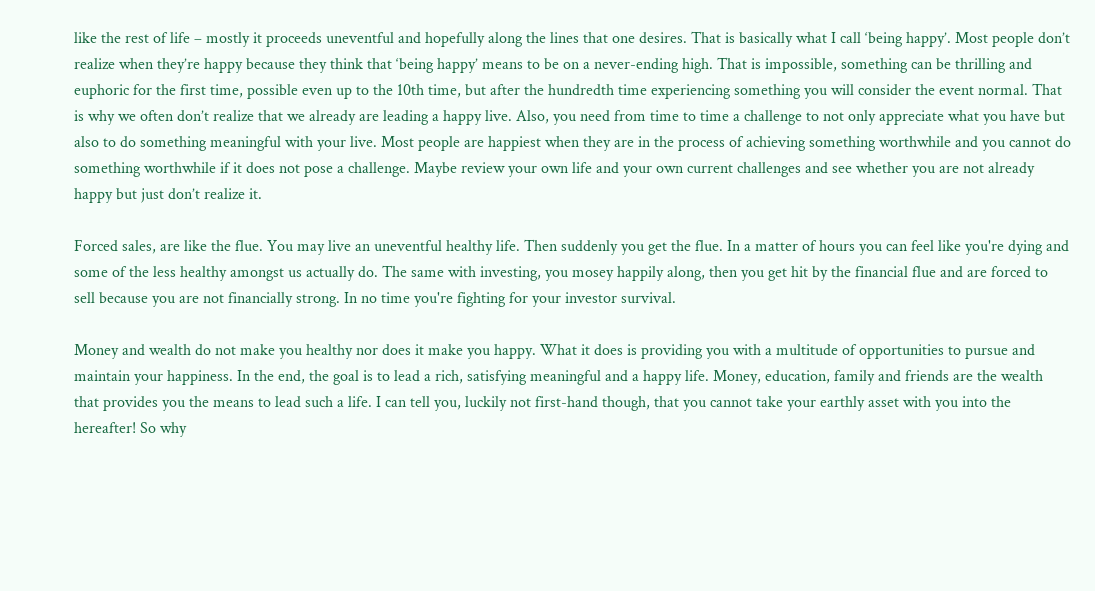like the rest of life – mostly it proceeds uneventful and hopefully along the lines that one desires. That is basically what I call ‘being happy’. Most people don’t realize when they’re happy because they think that ‘being happy’ means to be on a never-ending high. That is impossible, something can be thrilling and euphoric for the first time, possible even up to the 10th time, but after the hundredth time experiencing something you will consider the event normal. That is why we often don’t realize that we already are leading a happy live. Also, you need from time to time a challenge to not only appreciate what you have but also to do something meaningful with your live. Most people are happiest when they are in the process of achieving something worthwhile and you cannot do something worthwhile if it does not pose a challenge. Maybe review your own life and your own current challenges and see whether you are not already happy but just don’t realize it.

Forced sales, are like the flue. You may live an uneventful healthy life. Then suddenly you get the flue. In a matter of hours you can feel like you're dying and some of the less healthy amongst us actually do. The same with investing, you mosey happily along, then you get hit by the financial flue and are forced to sell because you are not financially strong. In no time you're fighting for your investor survival.

Money and wealth do not make you healthy nor does it make you happy. What it does is providing you with a multitude of opportunities to pursue and maintain your happiness. In the end, the goal is to lead a rich, satisfying meaningful and a happy life. Money, education, family and friends are the wealth that provides you the means to lead such a life. I can tell you, luckily not first-hand though, that you cannot take your earthly asset with you into the hereafter! So why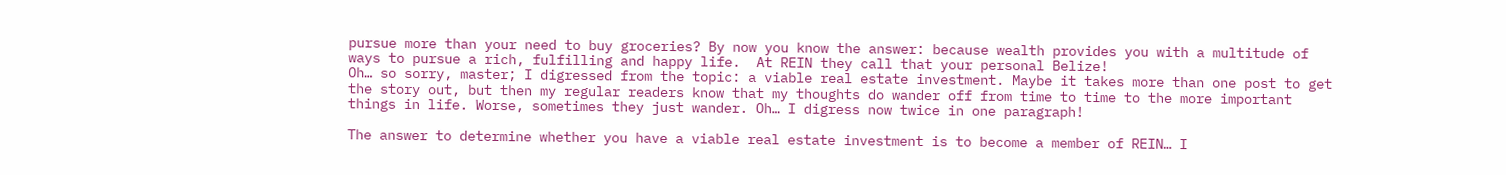pursue more than your need to buy groceries? By now you know the answer: because wealth provides you with a multitude of ways to pursue a rich, fulfilling and happy life.  At REIN they call that your personal Belize!
Oh… so sorry, master; I digressed from the topic: a viable real estate investment. Maybe it takes more than one post to get the story out, but then my regular readers know that my thoughts do wander off from time to time to the more important things in life. Worse, sometimes they just wander. Oh… I digress now twice in one paragraph!

The answer to determine whether you have a viable real estate investment is to become a member of REIN… I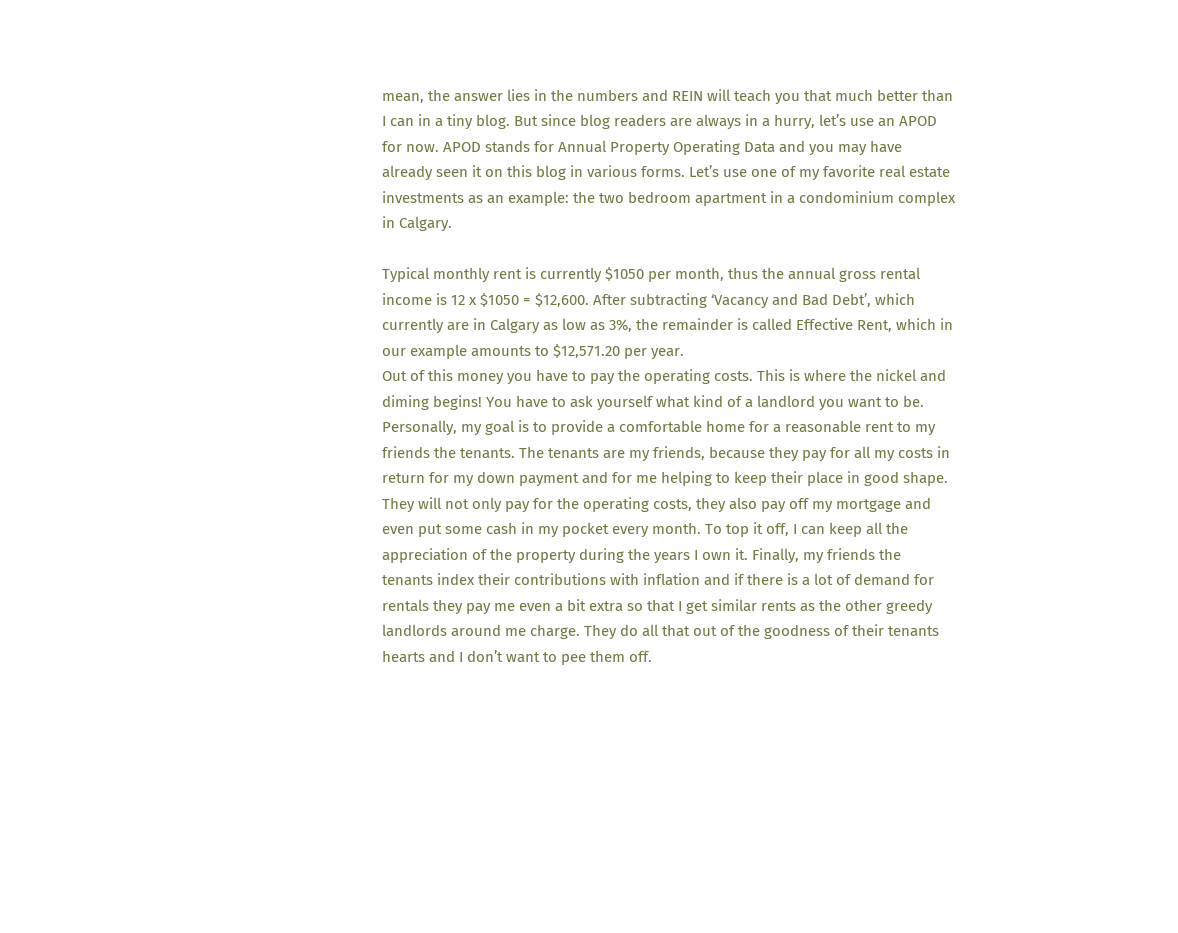mean, the answer lies in the numbers and REIN will teach you that much better than I can in a tiny blog. But since blog readers are always in a hurry, let’s use an APOD for now. APOD stands for Annual Property Operating Data and you may have already seen it on this blog in various forms. Let’s use one of my favorite real estate investments as an example: the two bedroom apartment in a condominium complex in Calgary.

Typical monthly rent is currently $1050 per month, thus the annual gross rental income is 12 x $1050 = $12,600. After subtracting ‘Vacancy and Bad Debt’, which currently are in Calgary as low as 3%, the remainder is called Effective Rent, which in our example amounts to $12,571.20 per year.
Out of this money you have to pay the operating costs. This is where the nickel and diming begins! You have to ask yourself what kind of a landlord you want to be. Personally, my goal is to provide a comfortable home for a reasonable rent to my friends the tenants. The tenants are my friends, because they pay for all my costs in return for my down payment and for me helping to keep their place in good shape. They will not only pay for the operating costs, they also pay off my mortgage and even put some cash in my pocket every month. To top it off, I can keep all the appreciation of the property during the years I own it. Finally, my friends the tenants index their contributions with inflation and if there is a lot of demand for rentals they pay me even a bit extra so that I get similar rents as the other greedy landlords around me charge. They do all that out of the goodness of their tenants hearts and I don’t want to pee them off.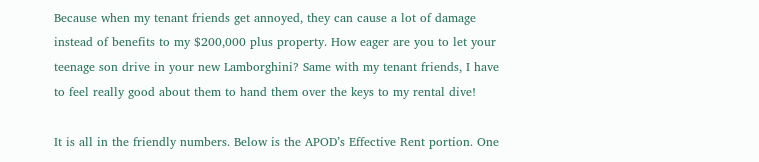Because when my tenant friends get annoyed, they can cause a lot of damage instead of benefits to my $200,000 plus property. How eager are you to let your teenage son drive in your new Lamborghini? Same with my tenant friends, I have to feel really good about them to hand them over the keys to my rental dive!

It is all in the friendly numbers. Below is the APOD’s Effective Rent portion. One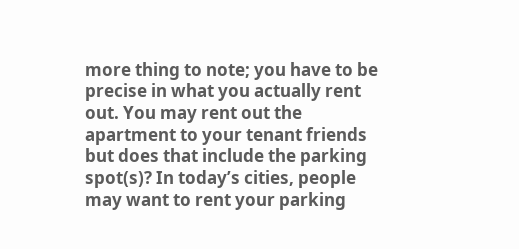more thing to note; you have to be precise in what you actually rent out. You may rent out the apartment to your tenant friends but does that include the parking spot(s)? In today’s cities, people may want to rent your parking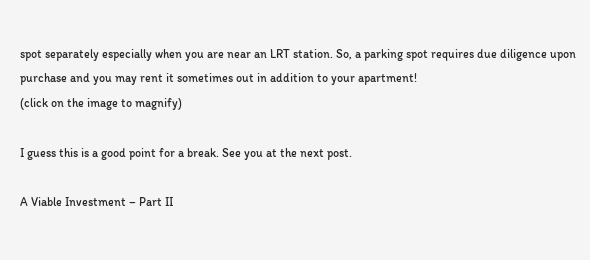spot separately especially when you are near an LRT station. So, a parking spot requires due diligence upon purchase and you may rent it sometimes out in addition to your apartment!
(click on the image to magnify)

I guess this is a good point for a break. See you at the next post.

A Viable Investment – Part II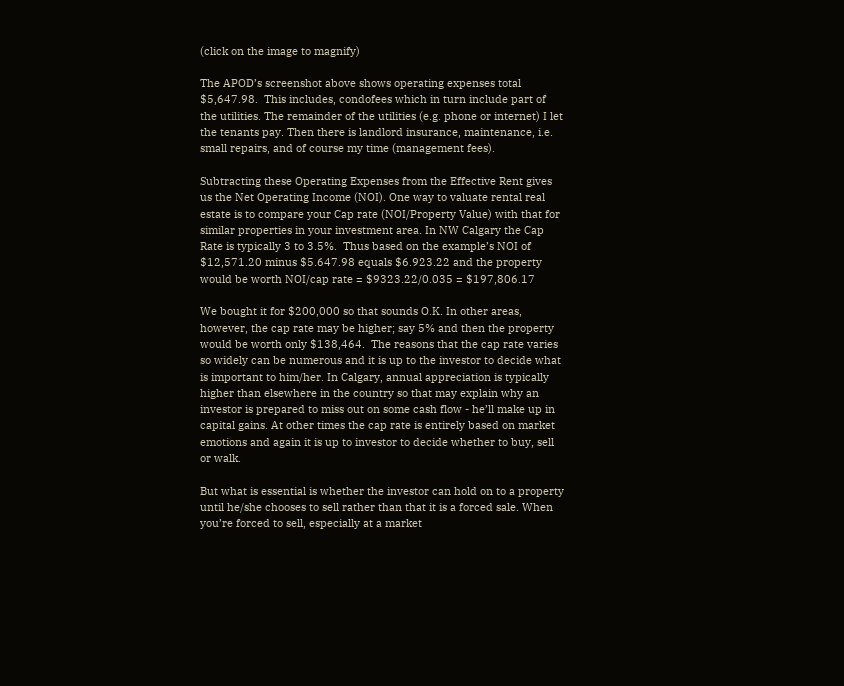(click on the image to magnify)

The APOD’s screenshot above shows operating expenses total $5,647.98.  This includes, condofees which in turn include part of the utilities. The remainder of the utilities (e.g. phone or internet) I let the tenants pay. Then there is landlord insurance, maintenance, i.e. small repairs, and of course my time (management fees).

Subtracting these Operating Expenses from the Effective Rent gives us the Net Operating Income (NOI). One way to valuate rental real estate is to compare your Cap rate (NOI/Property Value) with that for similar properties in your investment area. In NW Calgary the Cap Rate is typically 3 to 3.5%.  Thus based on the example’s NOI of $12,571.20 minus $5.647.98 equals $6.923.22 and the property would be worth NOI/cap rate = $9323.22/0.035 = $197,806.17

We bought it for $200,000 so that sounds O.K. In other areas, however, the cap rate may be higher; say 5% and then the property would be worth only $138,464.  The reasons that the cap rate varies so widely can be numerous and it is up to the investor to decide what is important to him/her. In Calgary, annual appreciation is typically higher than elsewhere in the country so that may explain why an investor is prepared to miss out on some cash flow - he’ll make up in capital gains. At other times the cap rate is entirely based on market emotions and again it is up to investor to decide whether to buy, sell or walk.

But what is essential is whether the investor can hold on to a property until he/she chooses to sell rather than that it is a forced sale. When you’re forced to sell, especially at a market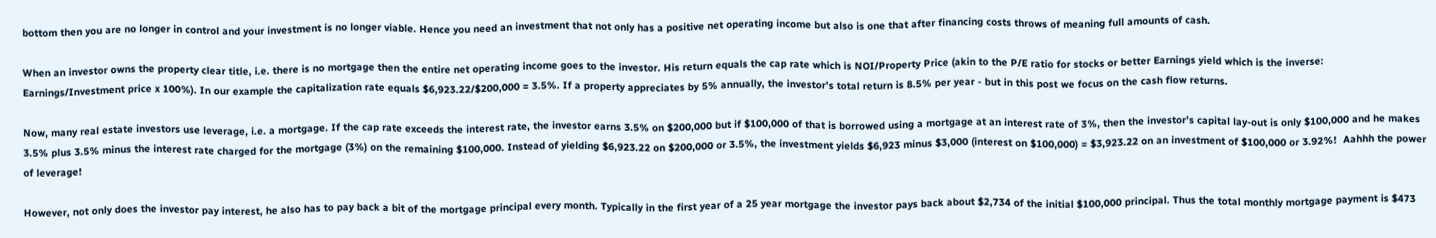bottom then you are no longer in control and your investment is no longer viable. Hence you need an investment that not only has a positive net operating income but also is one that after financing costs throws of meaning full amounts of cash.

When an investor owns the property clear title, i.e. there is no mortgage then the entire net operating income goes to the investor. His return equals the cap rate which is NOI/Property Price (akin to the P/E ratio for stocks or better Earnings yield which is the inverse: Earnings/Investment price x 100%). In our example the capitalization rate equals $6,923.22/$200,000 = 3.5%. If a property appreciates by 5% annually, the investor’s total return is 8.5% per year - but in this post we focus on the cash flow returns.

Now, many real estate investors use leverage, i.e. a mortgage. If the cap rate exceeds the interest rate, the investor earns 3.5% on $200,000 but if $100,000 of that is borrowed using a mortgage at an interest rate of 3%, then the investor’s capital lay-out is only $100,000 and he makes 3.5% plus 3.5% minus the interest rate charged for the mortgage (3%) on the remaining $100,000. Instead of yielding $6,923.22 on $200,000 or 3.5%, the investment yields $6,923 minus $3,000 (interest on $100,000) = $3,923.22 on an investment of $100,000 or 3.92%!  Aahhh the power of leverage!

However, not only does the investor pay interest, he also has to pay back a bit of the mortgage principal every month. Typically in the first year of a 25 year mortgage the investor pays back about $2,734 of the initial $100,000 principal. Thus the total monthly mortgage payment is $473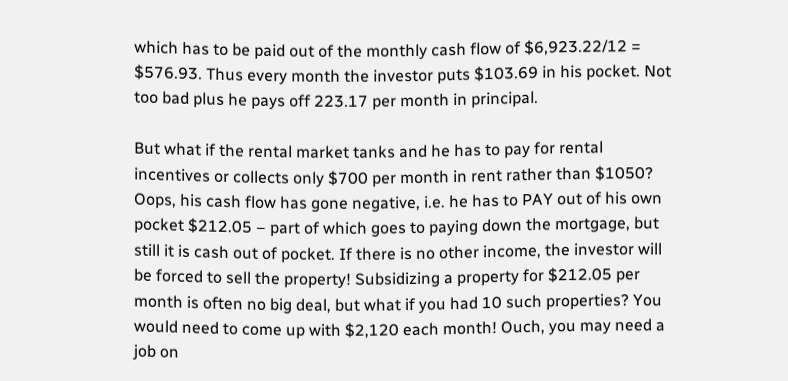which has to be paid out of the monthly cash flow of $6,923.22/12 = $576.93. Thus every month the investor puts $103.69 in his pocket. Not too bad plus he pays off 223.17 per month in principal.

But what if the rental market tanks and he has to pay for rental incentives or collects only $700 per month in rent rather than $1050? Oops, his cash flow has gone negative, i.e. he has to PAY out of his own pocket $212.05 – part of which goes to paying down the mortgage, but still it is cash out of pocket. If there is no other income, the investor will be forced to sell the property! Subsidizing a property for $212.05 per month is often no big deal, but what if you had 10 such properties? You would need to come up with $2,120 each month! Ouch, you may need a job on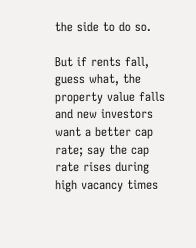the side to do so.

But if rents fall, guess what, the property value falls and new investors want a better cap rate; say the cap rate rises during high vacancy times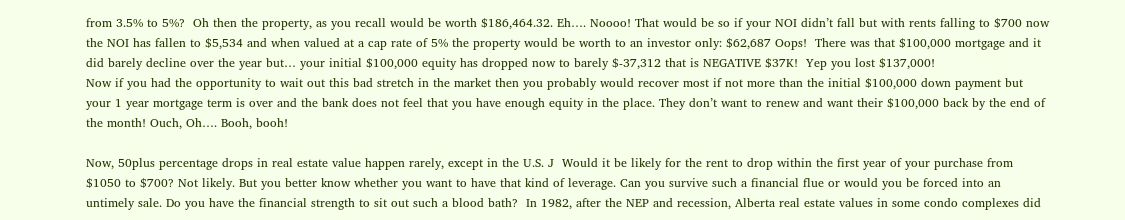from 3.5% to 5%?  Oh then the property, as you recall would be worth $186,464.32. Eh…. Noooo! That would be so if your NOI didn’t fall but with rents falling to $700 now the NOI has fallen to $5,534 and when valued at a cap rate of 5% the property would be worth to an investor only: $62,687 Oops!  There was that $100,000 mortgage and it did barely decline over the year but… your initial $100,000 equity has dropped now to barely $-37,312 that is NEGATIVE $37K!  Yep you lost $137,000!
Now if you had the opportunity to wait out this bad stretch in the market then you probably would recover most if not more than the initial $100,000 down payment but your 1 year mortgage term is over and the bank does not feel that you have enough equity in the place. They don’t want to renew and want their $100,000 back by the end of the month! Ouch, Oh…. Booh, booh!

Now, 50plus percentage drops in real estate value happen rarely, except in the U.S. J  Would it be likely for the rent to drop within the first year of your purchase from $1050 to $700? Not likely. But you better know whether you want to have that kind of leverage. Can you survive such a financial flue or would you be forced into an untimely sale. Do you have the financial strength to sit out such a blood bath?  In 1982, after the NEP and recession, Alberta real estate values in some condo complexes did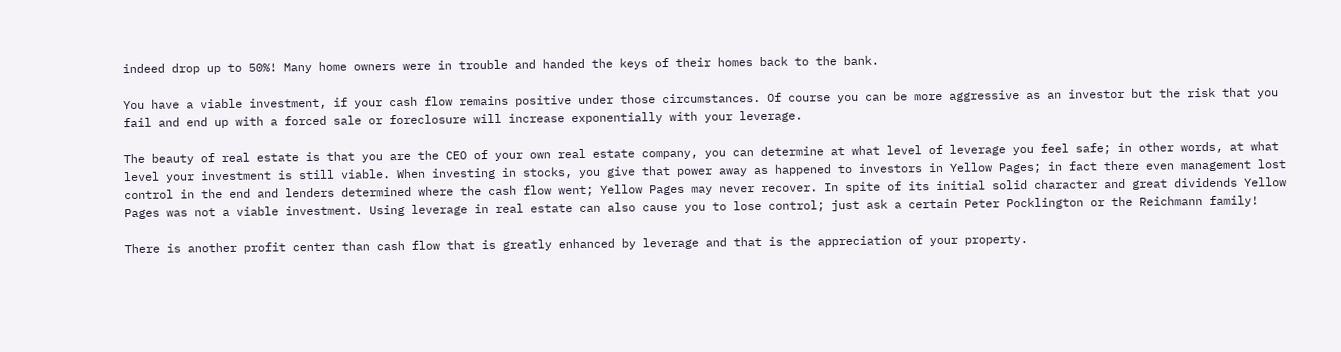indeed drop up to 50%! Many home owners were in trouble and handed the keys of their homes back to the bank.

You have a viable investment, if your cash flow remains positive under those circumstances. Of course you can be more aggressive as an investor but the risk that you fail and end up with a forced sale or foreclosure will increase exponentially with your leverage.

The beauty of real estate is that you are the CEO of your own real estate company, you can determine at what level of leverage you feel safe; in other words, at what level your investment is still viable. When investing in stocks, you give that power away as happened to investors in Yellow Pages; in fact there even management lost control in the end and lenders determined where the cash flow went; Yellow Pages may never recover. In spite of its initial solid character and great dividends Yellow Pages was not a viable investment. Using leverage in real estate can also cause you to lose control; just ask a certain Peter Pocklington or the Reichmann family!

There is another profit center than cash flow that is greatly enhanced by leverage and that is the appreciation of your property.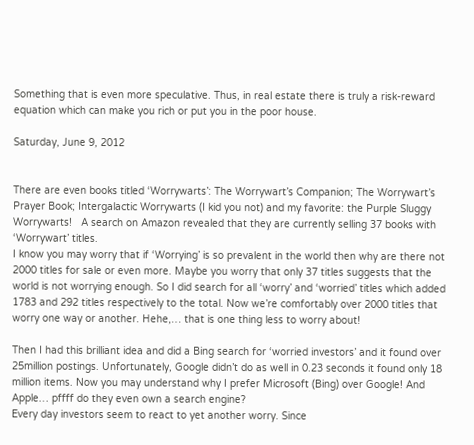Something that is even more speculative. Thus, in real estate there is truly a risk-reward equation which can make you rich or put you in the poor house.

Saturday, June 9, 2012


There are even books titled ‘Worrywarts’: The Worrywart’s Companion; The Worrywart’s Prayer Book; Intergalactic Worrywarts (I kid you not) and my favorite: the Purple Sluggy Worrywarts!   A search on Amazon revealed that they are currently selling 37 books with ‘Worrywart’ titles.
I know you may worry that if ‘Worrying’ is so prevalent in the world then why are there not 2000 titles for sale or even more. Maybe you worry that only 37 titles suggests that the world is not worrying enough. So I did search for all ‘worry’ and ‘worried’ titles which added 1783 and 292 titles respectively to the total. Now we’re comfortably over 2000 titles that worry one way or another. Hehe,… that is one thing less to worry about!

Then I had this brilliant idea and did a Bing search for ‘worried investors’ and it found over 25million postings. Unfortunately, Google didn’t do as well in 0.23 seconds it found only 18 million items. Now you may understand why I prefer Microsoft (Bing) over Google! And Apple… pffff do they even own a search engine?
Every day investors seem to react to yet another worry. Since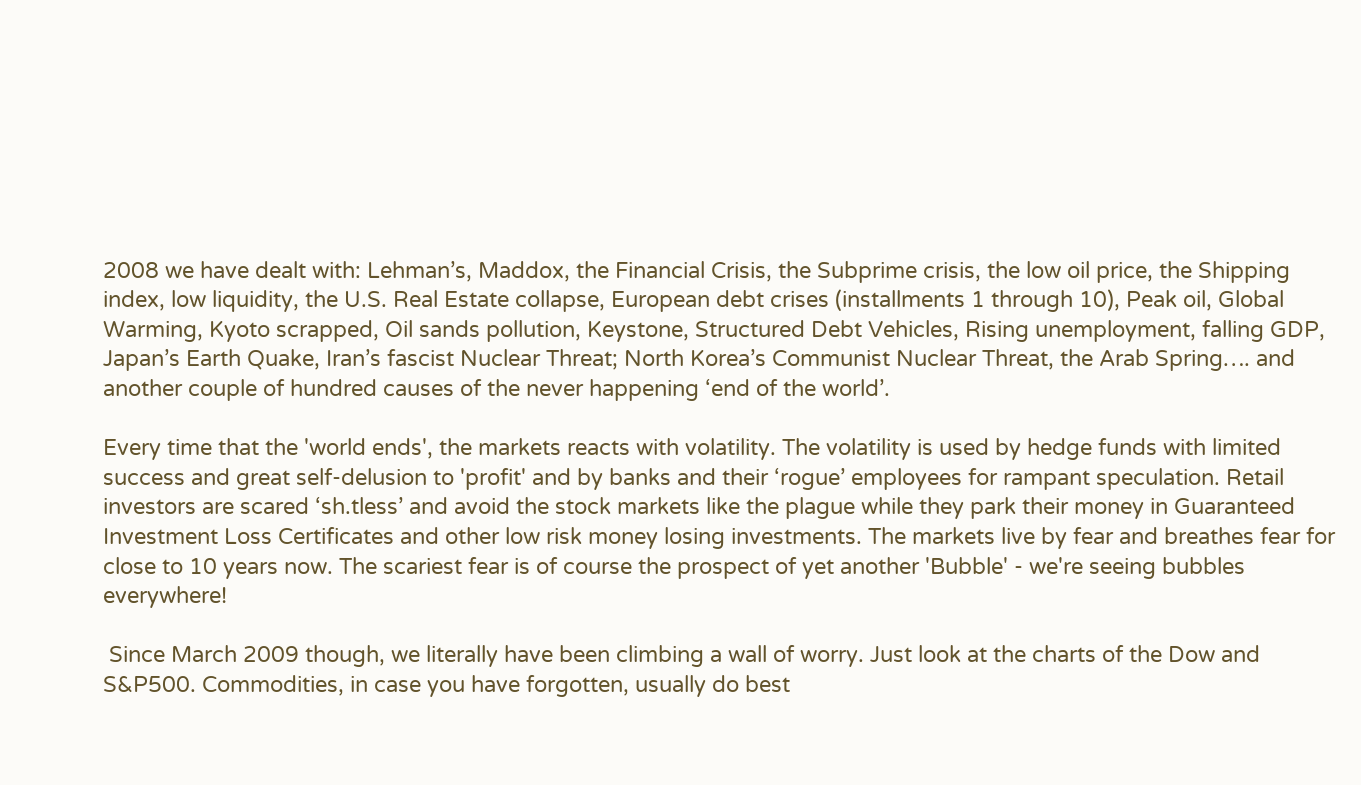2008 we have dealt with: Lehman’s, Maddox, the Financial Crisis, the Subprime crisis, the low oil price, the Shipping index, low liquidity, the U.S. Real Estate collapse, European debt crises (installments 1 through 10), Peak oil, Global Warming, Kyoto scrapped, Oil sands pollution, Keystone, Structured Debt Vehicles, Rising unemployment, falling GDP, Japan’s Earth Quake, Iran’s fascist Nuclear Threat; North Korea’s Communist Nuclear Threat, the Arab Spring…. and another couple of hundred causes of the never happening ‘end of the world’.

Every time that the 'world ends', the markets reacts with volatility. The volatility is used by hedge funds with limited success and great self-delusion to 'profit' and by banks and their ‘rogue’ employees for rampant speculation. Retail investors are scared ‘sh.tless’ and avoid the stock markets like the plague while they park their money in Guaranteed Investment Loss Certificates and other low risk money losing investments. The markets live by fear and breathes fear for close to 10 years now. The scariest fear is of course the prospect of yet another 'Bubble' - we're seeing bubbles everywhere!

 Since March 2009 though, we literally have been climbing a wall of worry. Just look at the charts of the Dow and S&P500. Commodities, in case you have forgotten, usually do best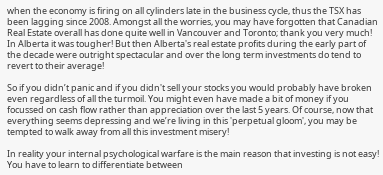when the economy is firing on all cylinders late in the business cycle, thus the TSX has been lagging since 2008. Amongst all the worries, you may have forgotten that Canadian Real Estate overall has done quite well in Vancouver and Toronto; thank you very much! In Alberta it was tougher! But then Alberta's real estate profits during the early part of the decade were outright spectacular and over the long term investments do tend to revert to their average!

So if you didn’t panic and if you didn't sell your stocks you would probably have broken even regardless of all the turmoil. You might even have made a bit of money if you focussed on cash flow rather than appreciation over the last 5 years. Of course, now that everything seems depressing and we’re living in this 'perpetual gloom', you may be tempted to walk away from all this investment misery!

In reality your internal psychological warfare is the main reason that investing is not easy! You have to learn to differentiate between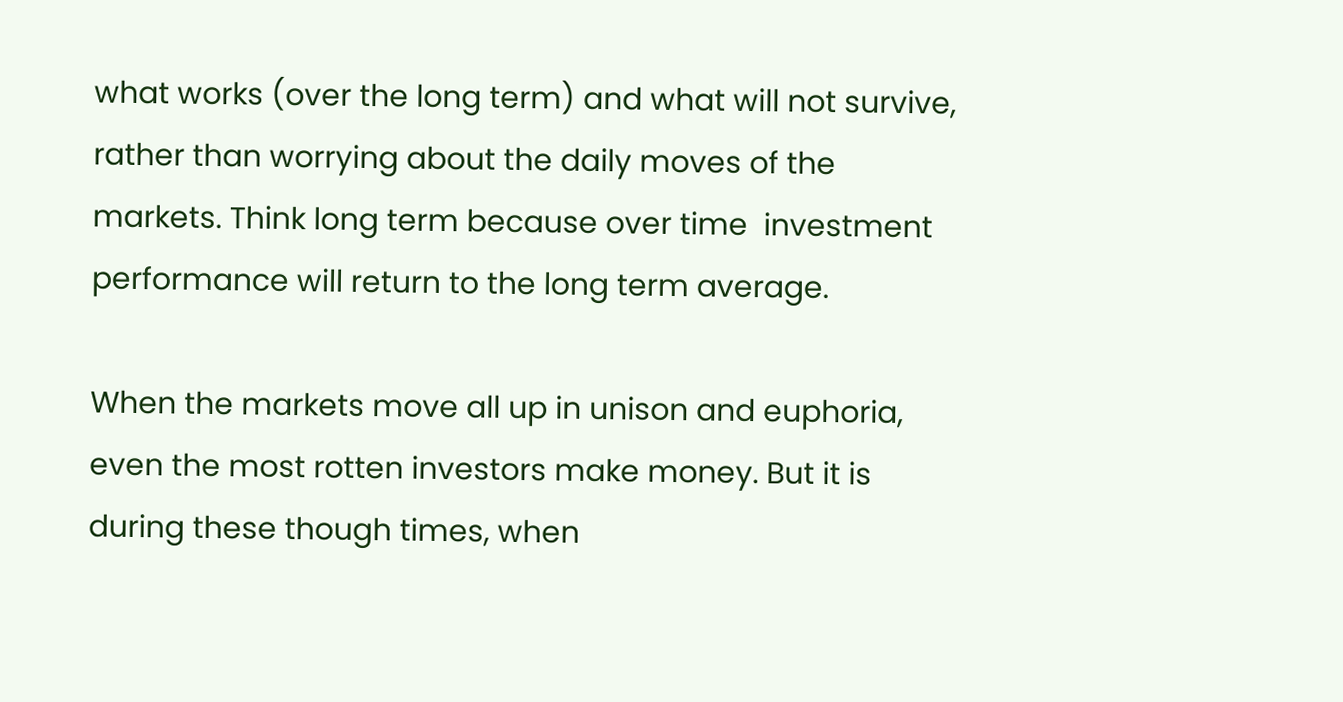what works (over the long term) and what will not survive, rather than worrying about the daily moves of the markets. Think long term because over time  investment performance will return to the long term average.

When the markets move all up in unison and euphoria, even the most rotten investors make money. But it is during these though times, when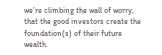we’re climbing the wall of worry, that the good investors create the foundation(s) of their future wealth.